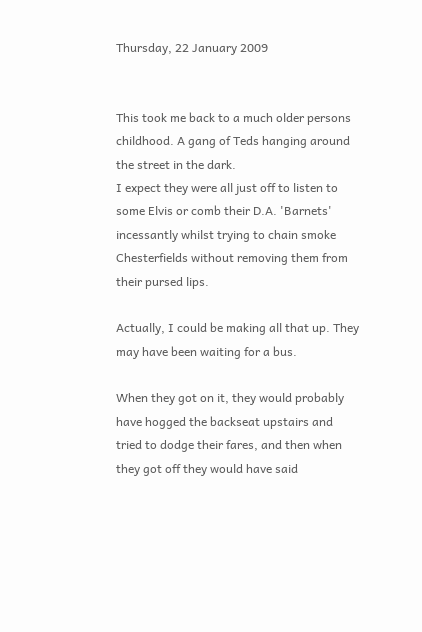Thursday, 22 January 2009


This took me back to a much older persons childhood. A gang of Teds hanging around the street in the dark.
I expect they were all just off to listen to some Elvis or comb their D.A. 'Barnets' incessantly whilst trying to chain smoke Chesterfields without removing them from their pursed lips.

Actually, I could be making all that up. They may have been waiting for a bus.

When they got on it, they would probably have hogged the backseat upstairs and tried to dodge their fares, and then when they got off they would have said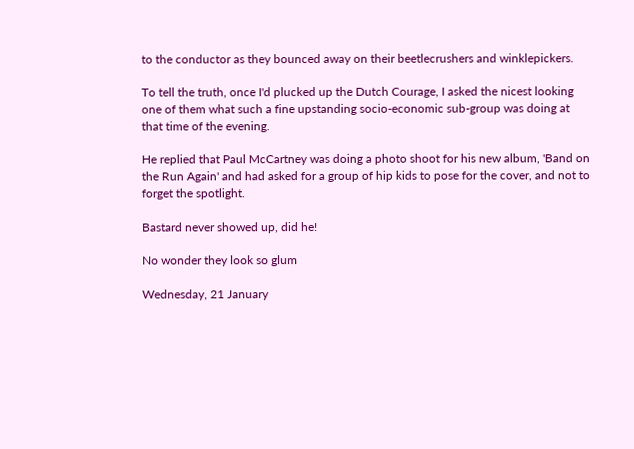to the conductor as they bounced away on their beetlecrushers and winklepickers.

To tell the truth, once I'd plucked up the Dutch Courage, I asked the nicest looking one of them what such a fine upstanding socio-economic sub-group was doing at that time of the evening.

He replied that Paul McCartney was doing a photo shoot for his new album, 'Band on the Run Again' and had asked for a group of hip kids to pose for the cover, and not to forget the spotlight.

Bastard never showed up, did he!

No wonder they look so glum

Wednesday, 21 January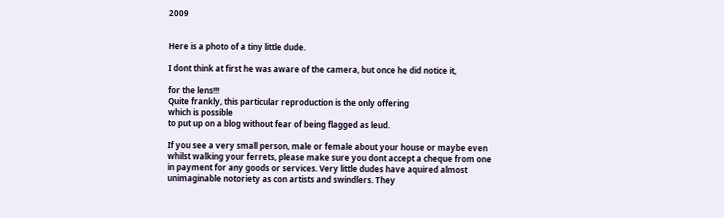2009


Here is a photo of a tiny little dude.

I dont think at first he was aware of the camera, but once he did notice it,

for the lens!!!
Quite frankly, this particular reproduction is the only offering
which is possible
to put up on a blog without fear of being flagged as leud.

If you see a very small person, male or female about your house or maybe even whilst walking your ferrets, please make sure you dont accept a cheque from one in payment for any goods or services. Very little dudes have aquired almost unimaginable notoriety as con artists and swindlers. They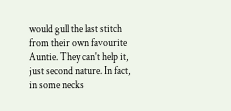would gull the last stitch from their own favourite Auntie. They can't help it, just second nature. In fact, in some necks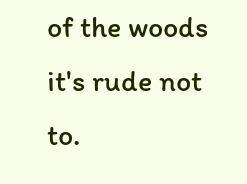of the woods it's rude not to.